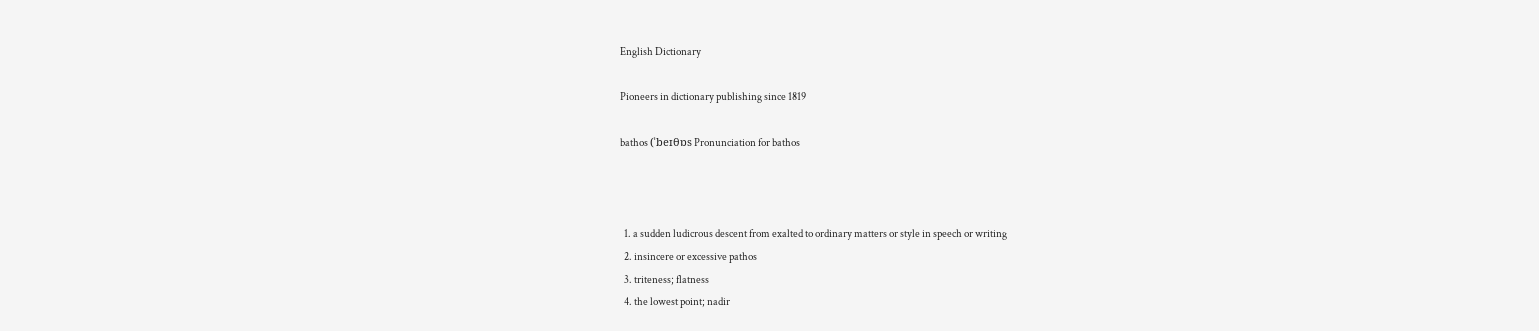English Dictionary

Pioneers in dictionary publishing since 1819

bathos (ˈbeɪθɒs Pronunciation for bathos



  1. a sudden ludicrous descent from exalted to ordinary matters or style in speech or writing
  2. insincere or excessive pathos
  3. triteness; flatness
  4. the lowest point; nadir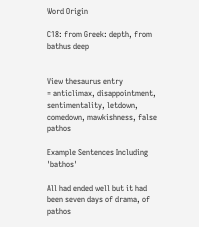Word Origin

C18: from Greek: depth, from bathus deep


View thesaurus entry
= anticlimax, disappointment, sentimentality, letdown, comedown, mawkishness, false pathos

Example Sentences Including 'bathos'

All had ended well but it had been seven days of drama, of pathos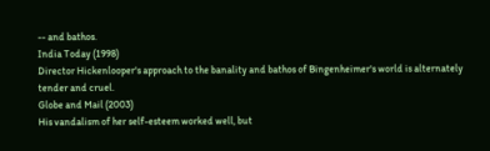-- and bathos.
India Today (1998)
Director Hickenlooper's approach to the banality and bathos of Bingenheimer's world is alternately tender and cruel.
Globe and Mail (2003)
His vandalism of her self-esteem worked well, but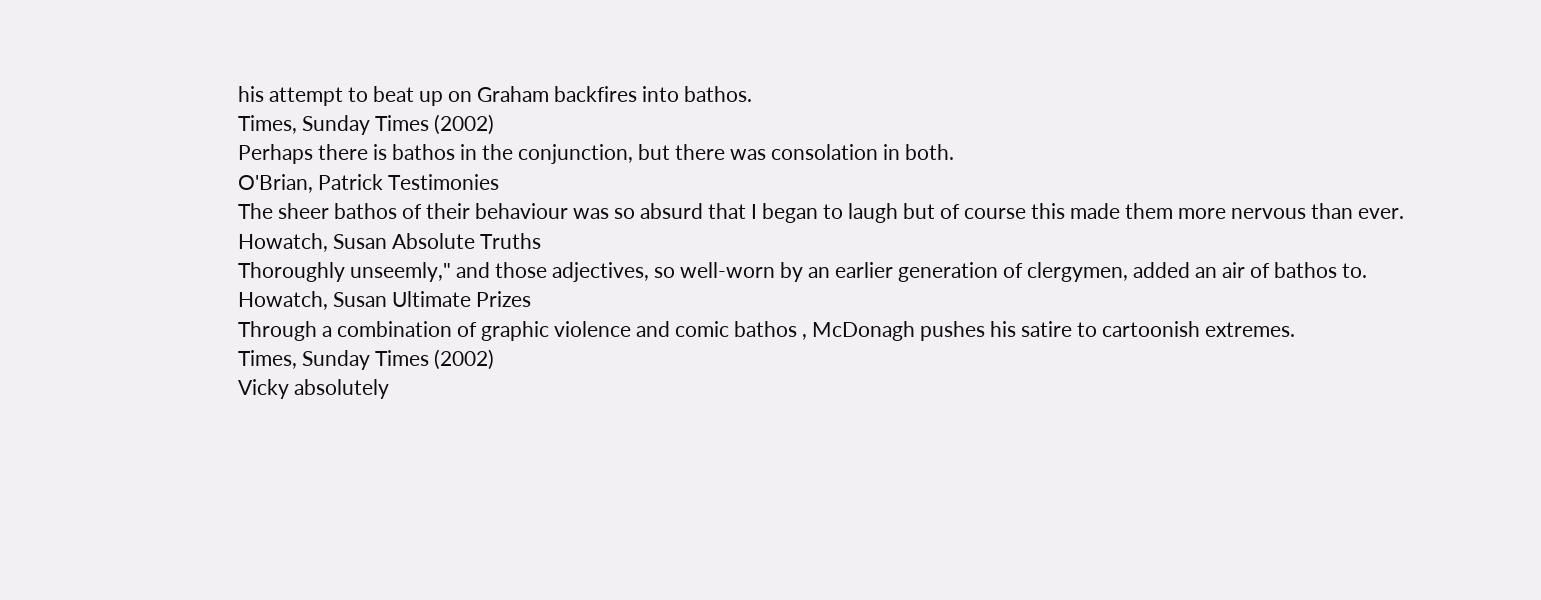his attempt to beat up on Graham backfires into bathos.
Times, Sunday Times (2002)
Perhaps there is bathos in the conjunction, but there was consolation in both.
O'Brian, Patrick Testimonies
The sheer bathos of their behaviour was so absurd that I began to laugh but of course this made them more nervous than ever.
Howatch, Susan Absolute Truths
Thoroughly unseemly," and those adjectives, so well-worn by an earlier generation of clergymen, added an air of bathos to.
Howatch, Susan Ultimate Prizes
Through a combination of graphic violence and comic bathos , McDonagh pushes his satire to cartoonish extremes.
Times, Sunday Times (2002)
Vicky absolutely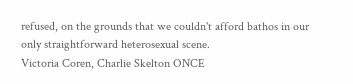refused, on the grounds that we couldn't afford bathos in our only straightforward heterosexual scene.
Victoria Coren, Charlie Skelton ONCE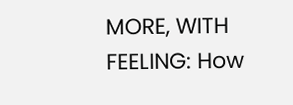MORE, WITH FEELING: How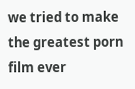we tried to make the greatest porn film ever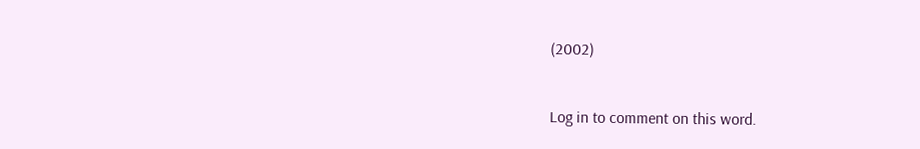(2002)


Log in to comment on this word.